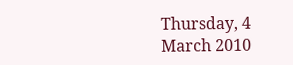Thursday, 4 March 2010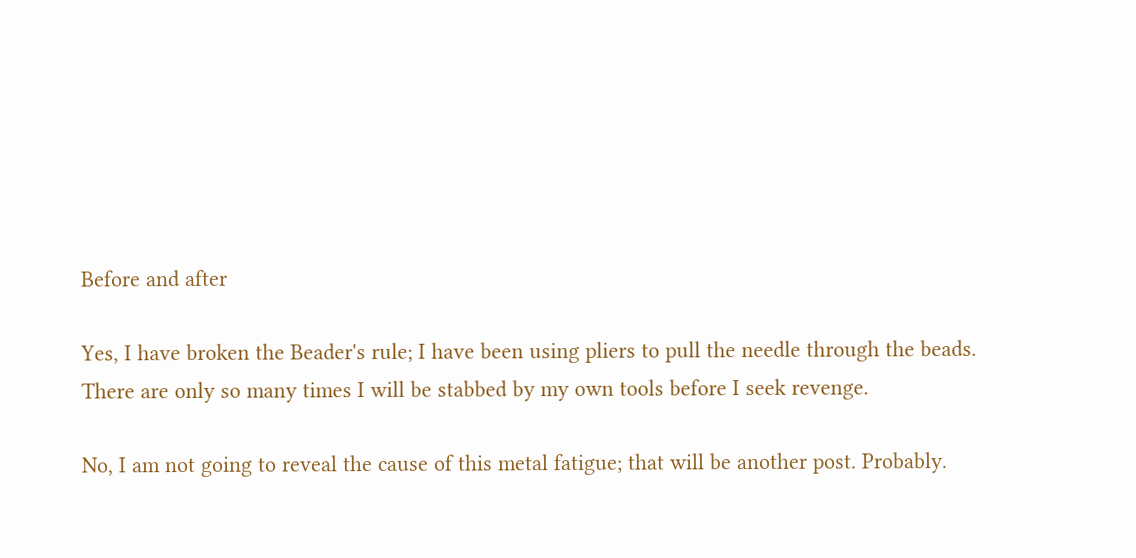Before and after

Yes, I have broken the Beader's rule; I have been using pliers to pull the needle through the beads. There are only so many times I will be stabbed by my own tools before I seek revenge.

No, I am not going to reveal the cause of this metal fatigue; that will be another post. Probably.